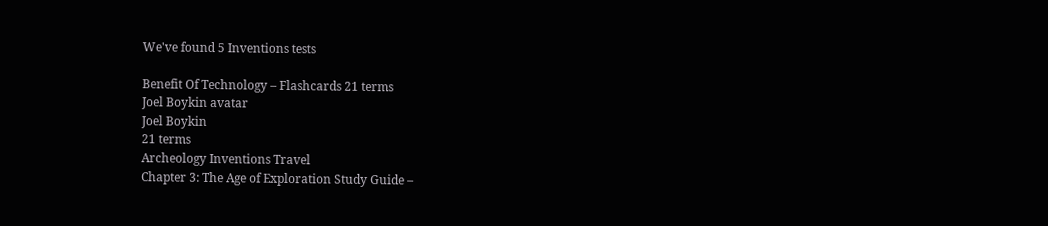We've found 5 Inventions tests

Benefit Of Technology – Flashcards 21 terms
Joel Boykin avatar
Joel Boykin
21 terms
Archeology Inventions Travel
Chapter 3: The Age of Exploration Study Guide –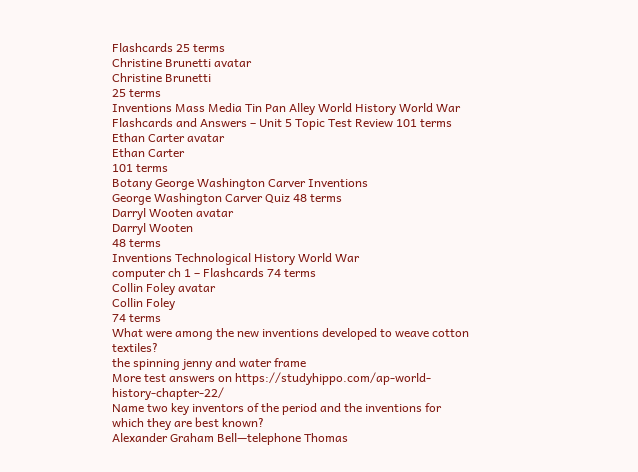Flashcards 25 terms
Christine Brunetti avatar
Christine Brunetti
25 terms
Inventions Mass Media Tin Pan Alley World History World War
Flashcards and Answers – Unit 5 Topic Test Review 101 terms
Ethan Carter avatar
Ethan Carter
101 terms
Botany George Washington Carver Inventions
George Washington Carver Quiz 48 terms
Darryl Wooten avatar
Darryl Wooten
48 terms
Inventions Technological History World War
computer ch 1 – Flashcards 74 terms
Collin Foley avatar
Collin Foley
74 terms
What were among the new inventions developed to weave cotton textiles?
the spinning jenny and water frame
More test answers on https://studyhippo.com/ap-world-history-chapter-22/
Name two key inventors of the period and the inventions for which they are best known?
Alexander Graham Bell—telephone Thomas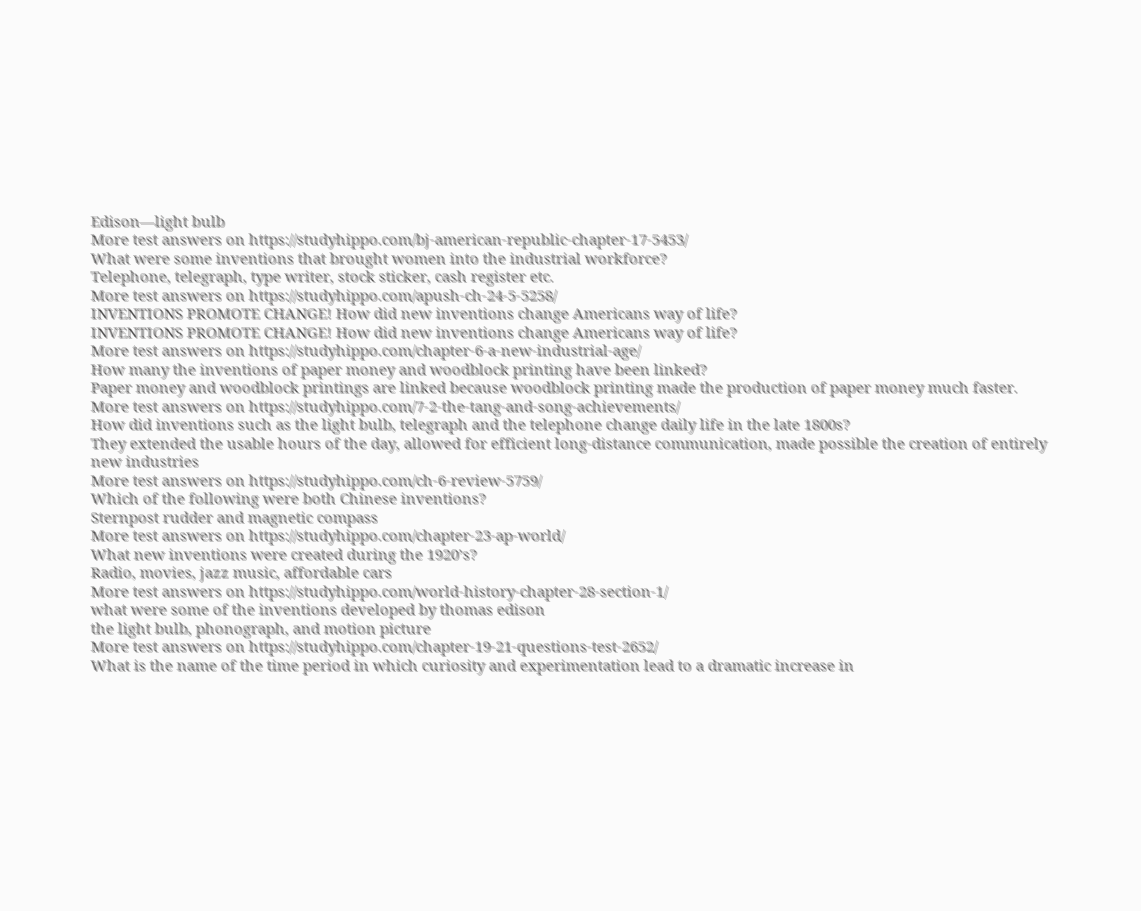Edison—light bulb
More test answers on https://studyhippo.com/bj-american-republic-chapter-17-5453/
What were some inventions that brought women into the industrial workforce?
Telephone, telegraph, type writer, stock sticker, cash register etc.
More test answers on https://studyhippo.com/apush-ch-24-5-5258/
INVENTIONS PROMOTE CHANGE! How did new inventions change Americans way of life?
INVENTIONS PROMOTE CHANGE! How did new inventions change Americans way of life?
More test answers on https://studyhippo.com/chapter-6-a-new-industrial-age/
How many the inventions of paper money and woodblock printing have been linked?
Paper money and woodblock printings are linked because woodblock printing made the production of paper money much faster.
More test answers on https://studyhippo.com/7-2-the-tang-and-song-achievements/
How did inventions such as the light bulb, telegraph and the telephone change daily life in the late 1800s?
They extended the usable hours of the day, allowed for efficient long-distance communication, made possible the creation of entirely new industries
More test answers on https://studyhippo.com/ch-6-review-5759/
Which of the following were both Chinese inventions?
Sternpost rudder and magnetic compass
More test answers on https://studyhippo.com/chapter-23-ap-world/
What new inventions were created during the 1920’s?
Radio, movies, jazz music, affordable cars
More test answers on https://studyhippo.com/world-history-chapter-28-section-1/
what were some of the inventions developed by thomas edison
the light bulb, phonograph, and motion picture
More test answers on https://studyhippo.com/chapter-19-21-questions-test-2652/
What is the name of the time period in which curiosity and experimentation lead to a dramatic increase in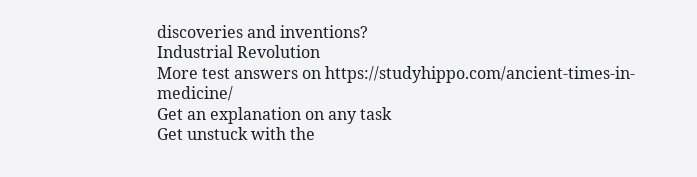discoveries and inventions?
Industrial Revolution
More test answers on https://studyhippo.com/ancient-times-in-medicine/
Get an explanation on any task
Get unstuck with the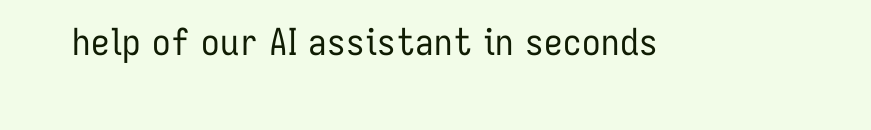help of our AI assistant in seconds